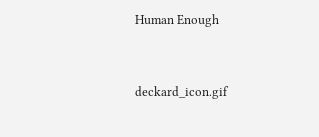Human Enough


deckard_icon.gif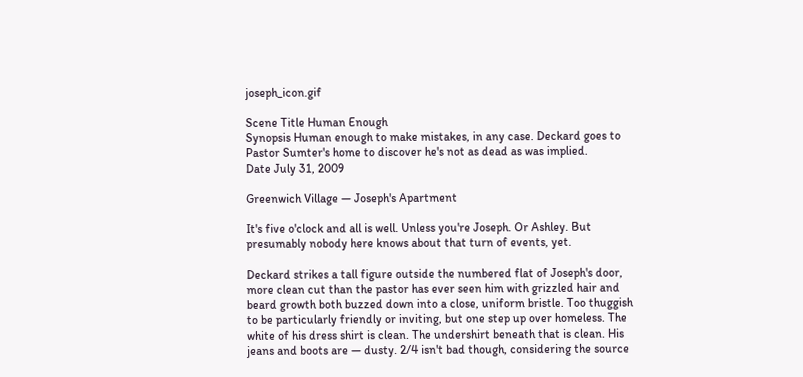joseph_icon.gif

Scene Title Human Enough
Synopsis Human enough to make mistakes, in any case. Deckard goes to Pastor Sumter's home to discover he's not as dead as was implied.
Date July 31, 2009

Greenwich Village — Joseph's Apartment

It's five o'clock and all is well. Unless you're Joseph. Or Ashley. But presumably nobody here knows about that turn of events, yet.

Deckard strikes a tall figure outside the numbered flat of Joseph's door, more clean cut than the pastor has ever seen him with grizzled hair and beard growth both buzzed down into a close, uniform bristle. Too thuggish to be particularly friendly or inviting, but one step up over homeless. The white of his dress shirt is clean. The undershirt beneath that is clean. His jeans and boots are — dusty. 2/4 isn't bad though, considering the source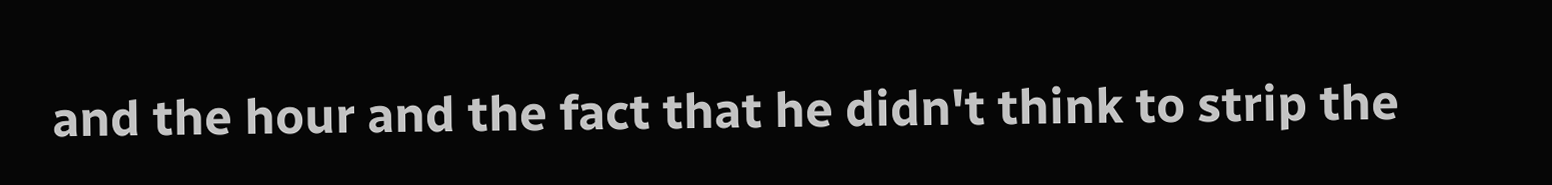and the hour and the fact that he didn't think to strip the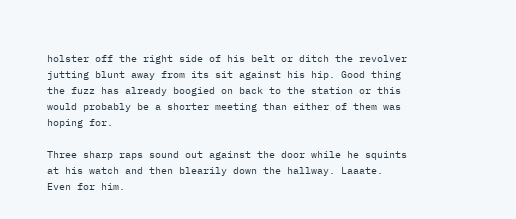holster off the right side of his belt or ditch the revolver jutting blunt away from its sit against his hip. Good thing the fuzz has already boogied on back to the station or this would probably be a shorter meeting than either of them was hoping for.

Three sharp raps sound out against the door while he squints at his watch and then blearily down the hallway. Laaate. Even for him.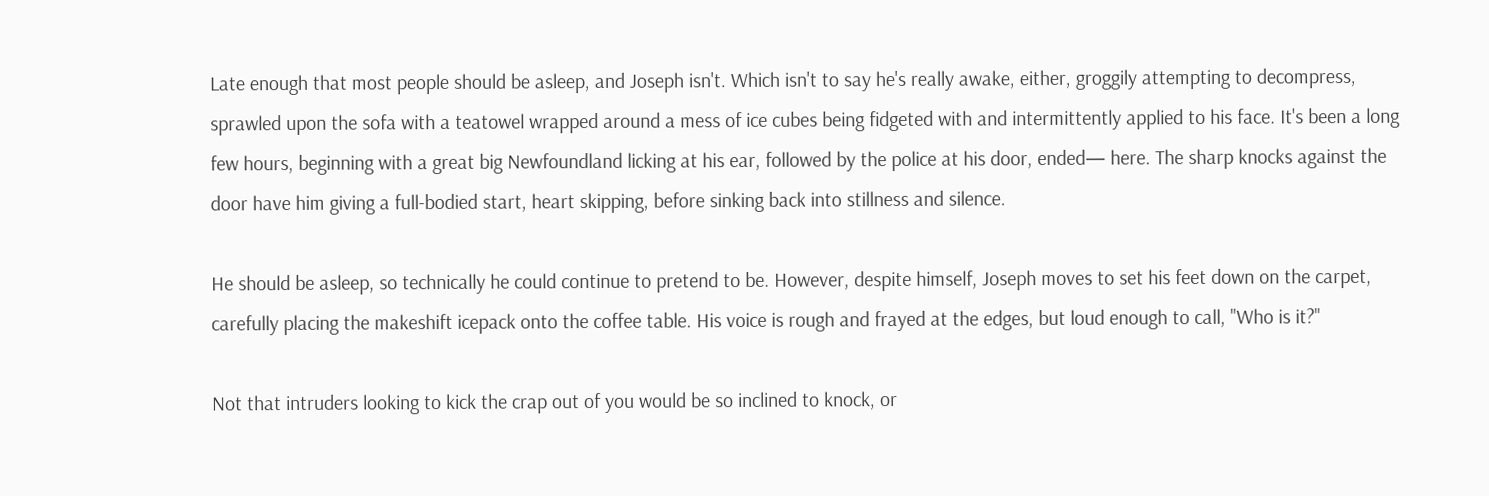Late enough that most people should be asleep, and Joseph isn't. Which isn't to say he's really awake, either, groggily attempting to decompress, sprawled upon the sofa with a teatowel wrapped around a mess of ice cubes being fidgeted with and intermittently applied to his face. It's been a long few hours, beginning with a great big Newfoundland licking at his ear, followed by the police at his door, ended— here. The sharp knocks against the door have him giving a full-bodied start, heart skipping, before sinking back into stillness and silence.

He should be asleep, so technically he could continue to pretend to be. However, despite himself, Joseph moves to set his feet down on the carpet, carefully placing the makeshift icepack onto the coffee table. His voice is rough and frayed at the edges, but loud enough to call, "Who is it?"

Not that intruders looking to kick the crap out of you would be so inclined to knock, or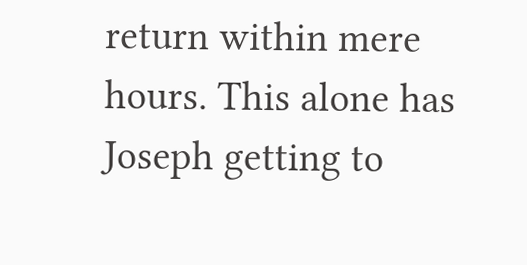return within mere hours. This alone has Joseph getting to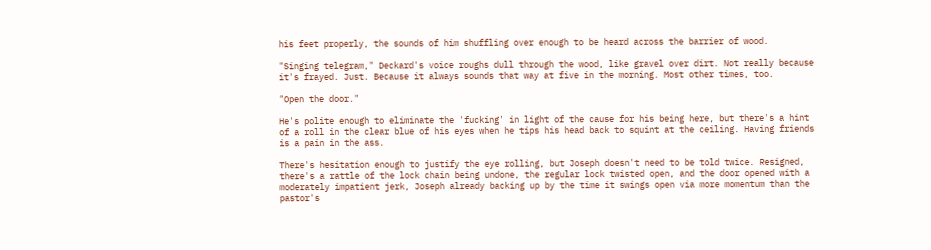his feet properly, the sounds of him shuffling over enough to be heard across the barrier of wood.

"Singing telegram," Deckard's voice roughs dull through the wood, like gravel over dirt. Not really because it's frayed. Just. Because it always sounds that way at five in the morning. Most other times, too.

"Open the door."

He's polite enough to eliminate the 'fucking' in light of the cause for his being here, but there's a hint of a roll in the clear blue of his eyes when he tips his head back to squint at the ceiling. Having friends is a pain in the ass.

There's hesitation enough to justify the eye rolling, but Joseph doesn't need to be told twice. Resigned, there's a rattle of the lock chain being undone, the regular lock twisted open, and the door opened with a moderately impatient jerk, Joseph already backing up by the time it swings open via more momentum than the pastor's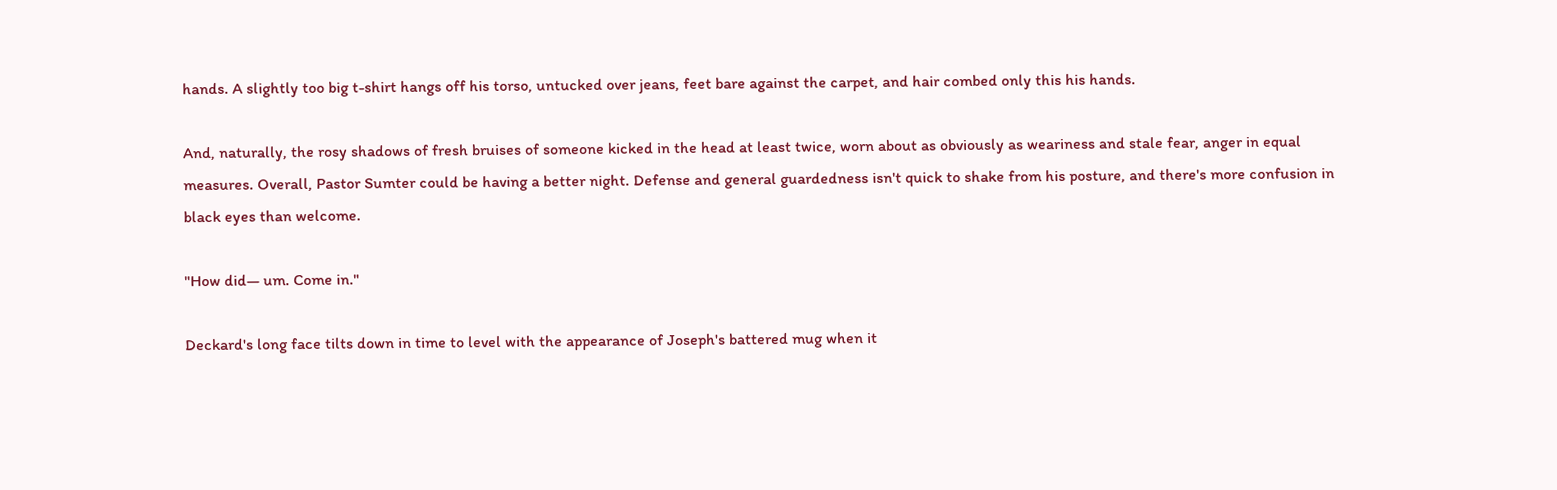hands. A slightly too big t-shirt hangs off his torso, untucked over jeans, feet bare against the carpet, and hair combed only this his hands.

And, naturally, the rosy shadows of fresh bruises of someone kicked in the head at least twice, worn about as obviously as weariness and stale fear, anger in equal measures. Overall, Pastor Sumter could be having a better night. Defense and general guardedness isn't quick to shake from his posture, and there's more confusion in black eyes than welcome.

"How did— um. Come in."

Deckard's long face tilts down in time to level with the appearance of Joseph's battered mug when it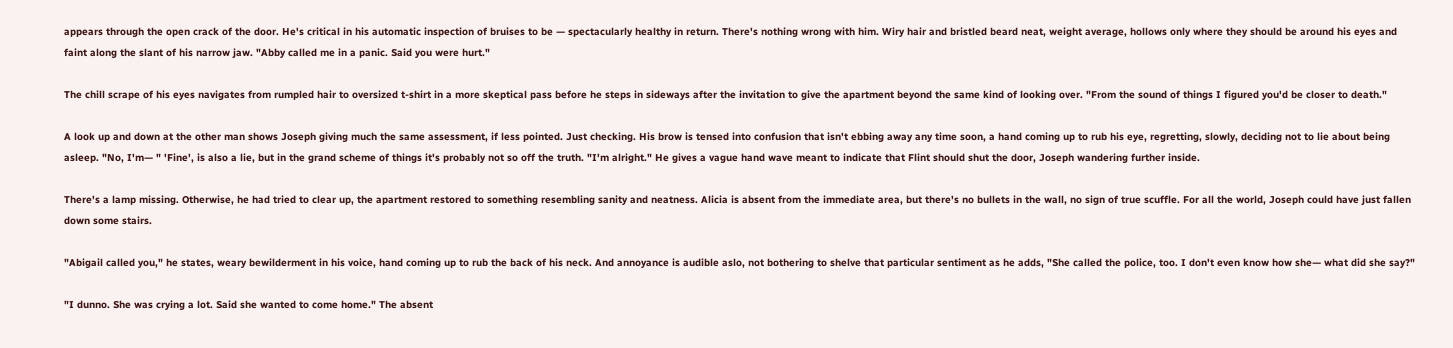appears through the open crack of the door. He's critical in his automatic inspection of bruises to be — spectacularly healthy in return. There's nothing wrong with him. Wiry hair and bristled beard neat, weight average, hollows only where they should be around his eyes and faint along the slant of his narrow jaw. "Abby called me in a panic. Said you were hurt."

The chill scrape of his eyes navigates from rumpled hair to oversized t-shirt in a more skeptical pass before he steps in sideways after the invitation to give the apartment beyond the same kind of looking over. "From the sound of things I figured you'd be closer to death."

A look up and down at the other man shows Joseph giving much the same assessment, if less pointed. Just checking. His brow is tensed into confusion that isn't ebbing away any time soon, a hand coming up to rub his eye, regretting, slowly, deciding not to lie about being asleep. "No, I'm— " 'Fine', is also a lie, but in the grand scheme of things it's probably not so off the truth. "I'm alright." He gives a vague hand wave meant to indicate that Flint should shut the door, Joseph wandering further inside.

There's a lamp missing. Otherwise, he had tried to clear up, the apartment restored to something resembling sanity and neatness. Alicia is absent from the immediate area, but there's no bullets in the wall, no sign of true scuffle. For all the world, Joseph could have just fallen down some stairs.

"Abigail called you," he states, weary bewilderment in his voice, hand coming up to rub the back of his neck. And annoyance is audible aslo, not bothering to shelve that particular sentiment as he adds, "She called the police, too. I don't even know how she— what did she say?"

"I dunno. She was crying a lot. Said she wanted to come home." The absent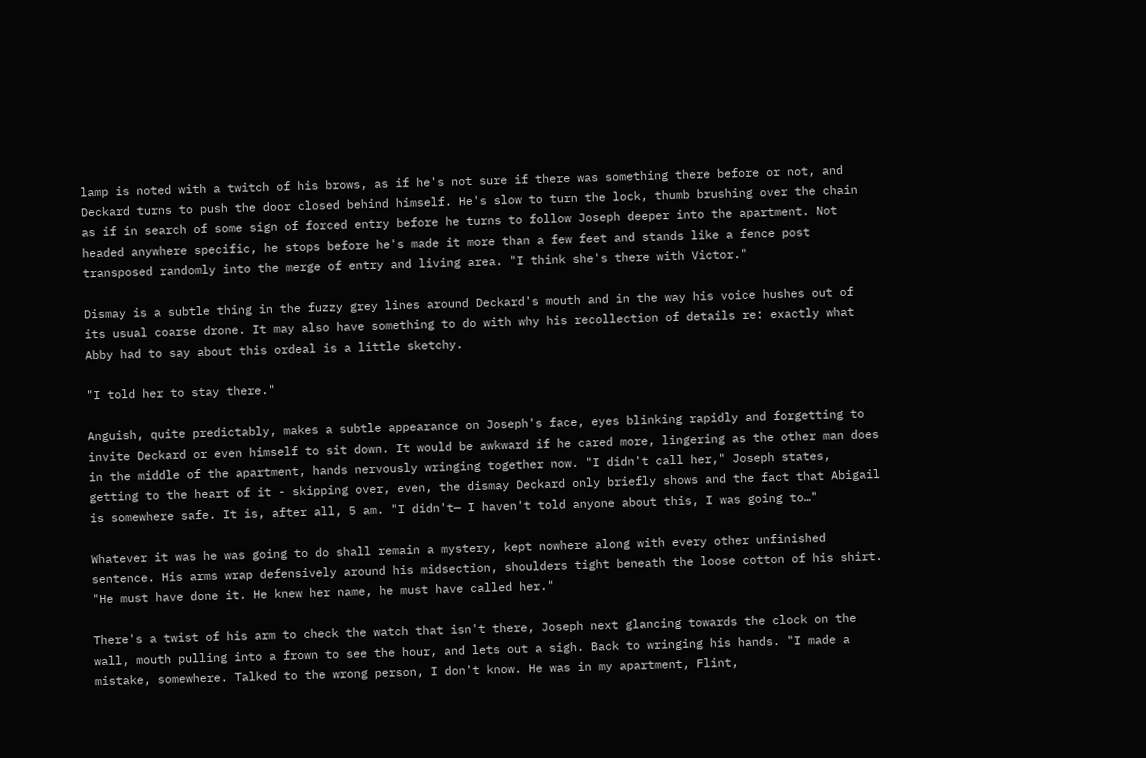lamp is noted with a twitch of his brows, as if he's not sure if there was something there before or not, and Deckard turns to push the door closed behind himself. He's slow to turn the lock, thumb brushing over the chain as if in search of some sign of forced entry before he turns to follow Joseph deeper into the apartment. Not headed anywhere specific, he stops before he's made it more than a few feet and stands like a fence post transposed randomly into the merge of entry and living area. "I think she's there with Victor."

Dismay is a subtle thing in the fuzzy grey lines around Deckard's mouth and in the way his voice hushes out of its usual coarse drone. It may also have something to do with why his recollection of details re: exactly what Abby had to say about this ordeal is a little sketchy.

"I told her to stay there."

Anguish, quite predictably, makes a subtle appearance on Joseph's face, eyes blinking rapidly and forgetting to invite Deckard or even himself to sit down. It would be awkward if he cared more, lingering as the other man does in the middle of the apartment, hands nervously wringing together now. "I didn't call her," Joseph states, getting to the heart of it - skipping over, even, the dismay Deckard only briefly shows and the fact that Abigail is somewhere safe. It is, after all, 5 am. "I didn't— I haven't told anyone about this, I was going to…"

Whatever it was he was going to do shall remain a mystery, kept nowhere along with every other unfinished sentence. His arms wrap defensively around his midsection, shoulders tight beneath the loose cotton of his shirt. "He must have done it. He knew her name, he must have called her."

There's a twist of his arm to check the watch that isn't there, Joseph next glancing towards the clock on the wall, mouth pulling into a frown to see the hour, and lets out a sigh. Back to wringing his hands. "I made a mistake, somewhere. Talked to the wrong person, I don't know. He was in my apartment, Flint,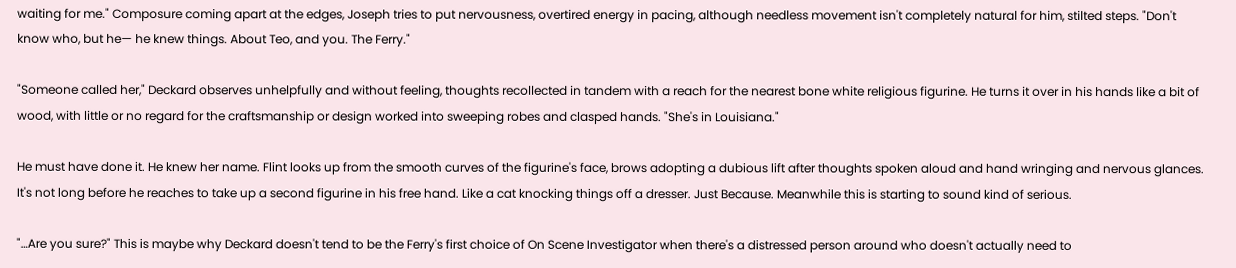waiting for me." Composure coming apart at the edges, Joseph tries to put nervousness, overtired energy in pacing, although needless movement isn't completely natural for him, stilted steps. "Don't know who, but he— he knew things. About Teo, and you. The Ferry."

"Someone called her," Deckard observes unhelpfully and without feeling, thoughts recollected in tandem with a reach for the nearest bone white religious figurine. He turns it over in his hands like a bit of wood, with little or no regard for the craftsmanship or design worked into sweeping robes and clasped hands. "She's in Louisiana."

He must have done it. He knew her name. Flint looks up from the smooth curves of the figurine's face, brows adopting a dubious lift after thoughts spoken aloud and hand wringing and nervous glances. It's not long before he reaches to take up a second figurine in his free hand. Like a cat knocking things off a dresser. Just Because. Meanwhile this is starting to sound kind of serious.

"…Are you sure?" This is maybe why Deckard doesn't tend to be the Ferry's first choice of On Scene Investigator when there's a distressed person around who doesn't actually need to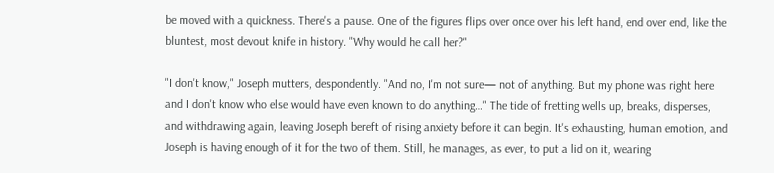be moved with a quickness. There's a pause. One of the figures flips over once over his left hand, end over end, like the bluntest, most devout knife in history. "Why would he call her?"

"I don't know," Joseph mutters, despondently. "And no, I'm not sure— not of anything. But my phone was right here and I don't know who else would have even known to do anything…" The tide of fretting wells up, breaks, disperses, and withdrawing again, leaving Joseph bereft of rising anxiety before it can begin. It's exhausting, human emotion, and Joseph is having enough of it for the two of them. Still, he manages, as ever, to put a lid on it, wearing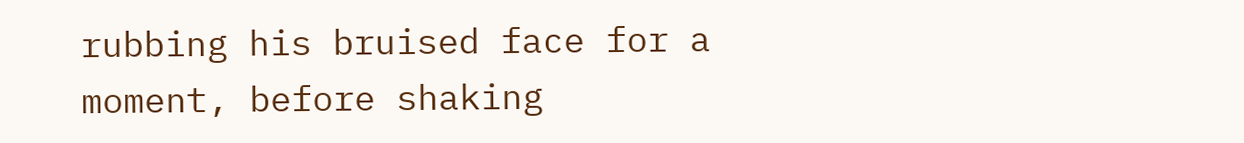rubbing his bruised face for a moment, before shaking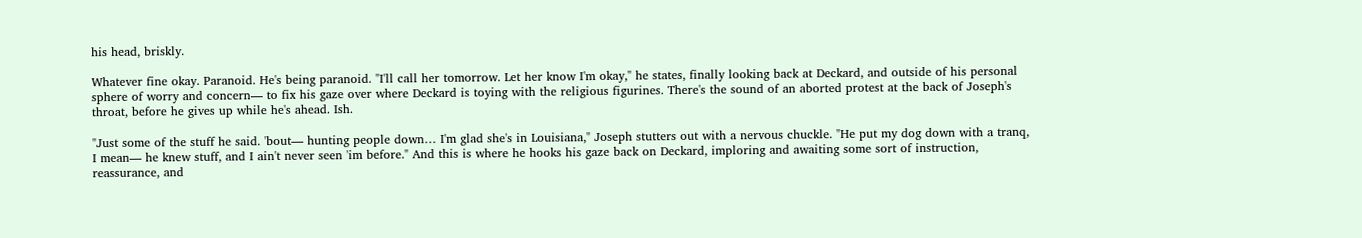his head, briskly.

Whatever fine okay. Paranoid. He's being paranoid. "I'll call her tomorrow. Let her know I'm okay," he states, finally looking back at Deckard, and outside of his personal sphere of worry and concern— to fix his gaze over where Deckard is toying with the religious figurines. There's the sound of an aborted protest at the back of Joseph's throat, before he gives up while he's ahead. Ish.

"Just some of the stuff he said. 'bout— hunting people down… I'm glad she's in Louisiana," Joseph stutters out with a nervous chuckle. "He put my dog down with a tranq, I mean— he knew stuff, and I ain't never seen 'im before." And this is where he hooks his gaze back on Deckard, imploring and awaiting some sort of instruction, reassurance, and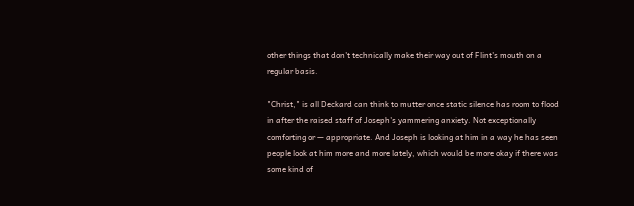other things that don't technically make their way out of Flint's mouth on a regular basis.

"Christ," is all Deckard can think to mutter once static silence has room to flood in after the raised staff of Joseph's yammering anxiety. Not exceptionally comforting or — appropriate. And Joseph is looking at him in a way he has seen people look at him more and more lately, which would be more okay if there was some kind of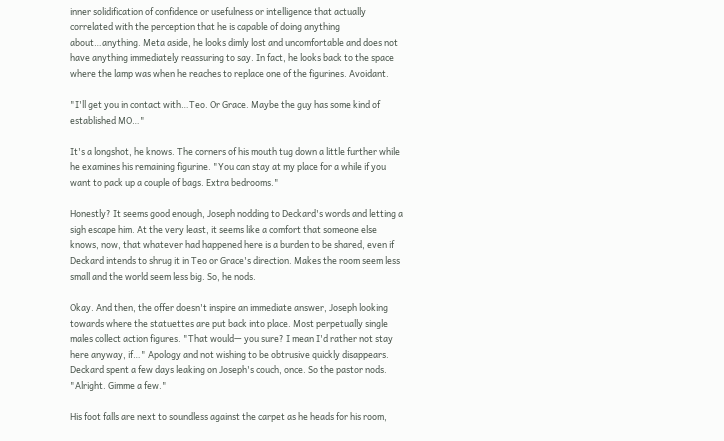inner solidification of confidence or usefulness or intelligence that actually correlated with the perception that he is capable of doing anything about…anything. Meta aside, he looks dimly lost and uncomfortable and does not have anything immediately reassuring to say. In fact, he looks back to the space where the lamp was when he reaches to replace one of the figurines. Avoidant.

"I'll get you in contact with…Teo. Or Grace. Maybe the guy has some kind of established MO…"

It's a longshot, he knows. The corners of his mouth tug down a little further while he examines his remaining figurine. "You can stay at my place for a while if you want to pack up a couple of bags. Extra bedrooms."

Honestly? It seems good enough, Joseph nodding to Deckard's words and letting a sigh escape him. At the very least, it seems like a comfort that someone else knows, now, that whatever had happened here is a burden to be shared, even if Deckard intends to shrug it in Teo or Grace's direction. Makes the room seem less small and the world seem less big. So, he nods.

Okay. And then, the offer doesn't inspire an immediate answer, Joseph looking towards where the statuettes are put back into place. Most perpetually single males collect action figures. "That would— you sure? I mean I'd rather not stay here anyway, if…" Apology and not wishing to be obtrusive quickly disappears. Deckard spent a few days leaking on Joseph's couch, once. So the pastor nods. "Alright. Gimme a few."

His foot falls are next to soundless against the carpet as he heads for his room,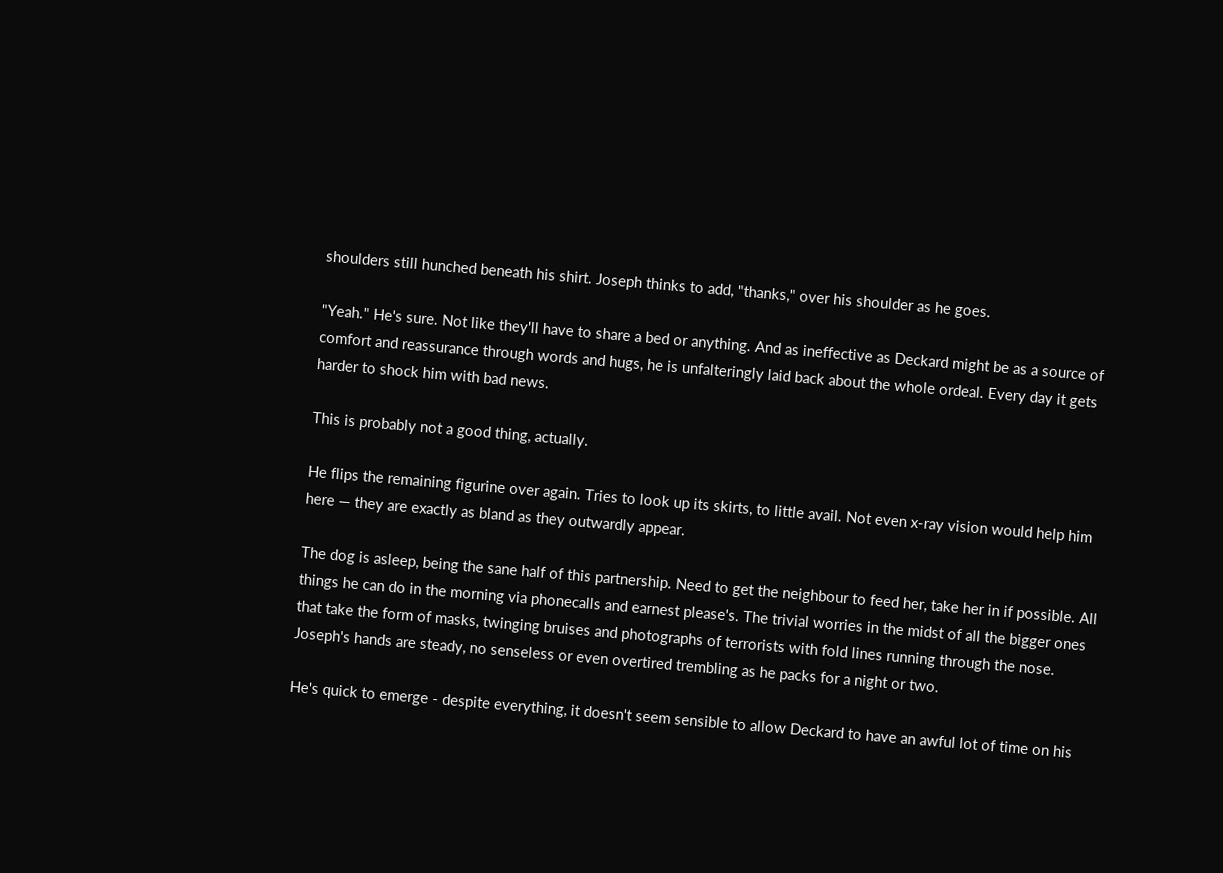shoulders still hunched beneath his shirt. Joseph thinks to add, "thanks," over his shoulder as he goes.

"Yeah." He's sure. Not like they'll have to share a bed or anything. And as ineffective as Deckard might be as a source of comfort and reassurance through words and hugs, he is unfalteringly laid back about the whole ordeal. Every day it gets harder to shock him with bad news.

This is probably not a good thing, actually.

He flips the remaining figurine over again. Tries to look up its skirts, to little avail. Not even x-ray vision would help him here — they are exactly as bland as they outwardly appear.

The dog is asleep, being the sane half of this partnership. Need to get the neighbour to feed her, take her in if possible. All things he can do in the morning via phonecalls and earnest please's. The trivial worries in the midst of all the bigger ones that take the form of masks, twinging bruises and photographs of terrorists with fold lines running through the nose. Joseph's hands are steady, no senseless or even overtired trembling as he packs for a night or two.

He's quick to emerge - despite everything, it doesn't seem sensible to allow Deckard to have an awful lot of time on his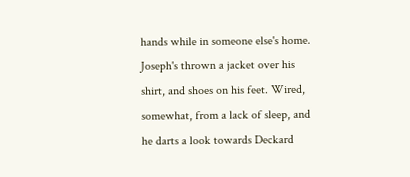hands while in someone else's home. Joseph's thrown a jacket over his shirt, and shoes on his feet. Wired, somewhat, from a lack of sleep, and he darts a look towards Deckard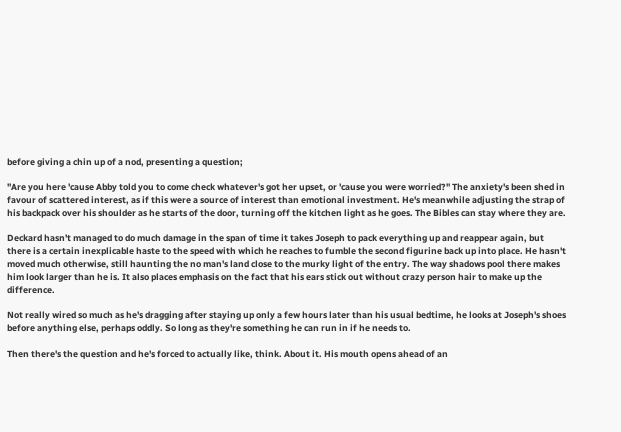before giving a chin up of a nod, presenting a question;

"Are you here 'cause Abby told you to come check whatever's got her upset, or 'cause you were worried?" The anxiety's been shed in favour of scattered interest, as if this were a source of interest than emotional investment. He's meanwhile adjusting the strap of his backpack over his shoulder as he starts of the door, turning off the kitchen light as he goes. The Bibles can stay where they are.

Deckard hasn't managed to do much damage in the span of time it takes Joseph to pack everything up and reappear again, but there is a certain inexplicable haste to the speed with which he reaches to fumble the second figurine back up into place. He hasn't moved much otherwise, still haunting the no man's land close to the murky light of the entry. The way shadows pool there makes him look larger than he is. It also places emphasis on the fact that his ears stick out without crazy person hair to make up the difference.

Not really wired so much as he's dragging after staying up only a few hours later than his usual bedtime, he looks at Joseph's shoes before anything else, perhaps oddly. So long as they're something he can run in if he needs to.

Then there's the question and he's forced to actually like, think. About it. His mouth opens ahead of an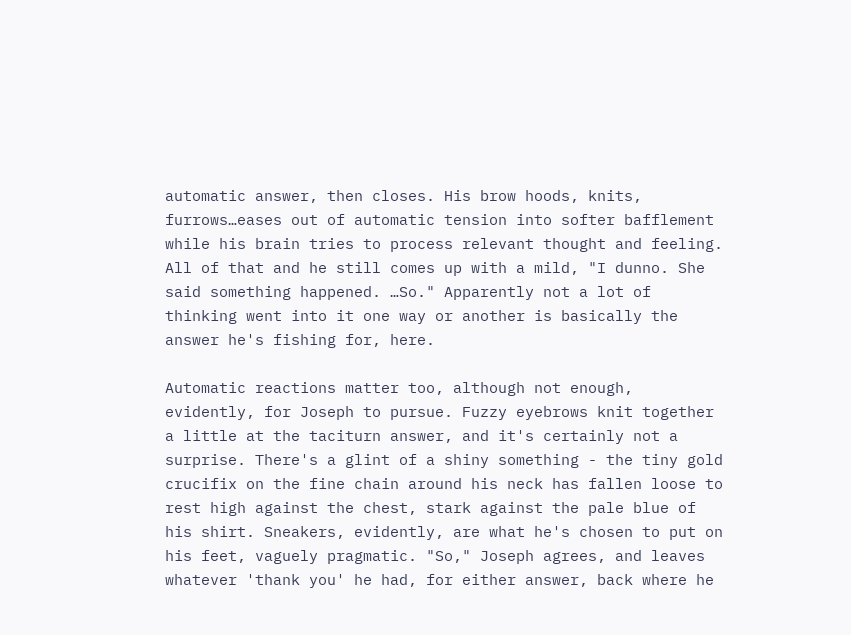automatic answer, then closes. His brow hoods, knits, furrows…eases out of automatic tension into softer bafflement while his brain tries to process relevant thought and feeling. All of that and he still comes up with a mild, "I dunno. She said something happened. …So." Apparently not a lot of thinking went into it one way or another is basically the answer he's fishing for, here.

Automatic reactions matter too, although not enough, evidently, for Joseph to pursue. Fuzzy eyebrows knit together a little at the taciturn answer, and it's certainly not a surprise. There's a glint of a shiny something - the tiny gold crucifix on the fine chain around his neck has fallen loose to rest high against the chest, stark against the pale blue of his shirt. Sneakers, evidently, are what he's chosen to put on his feet, vaguely pragmatic. "So," Joseph agrees, and leaves whatever 'thank you' he had, for either answer, back where he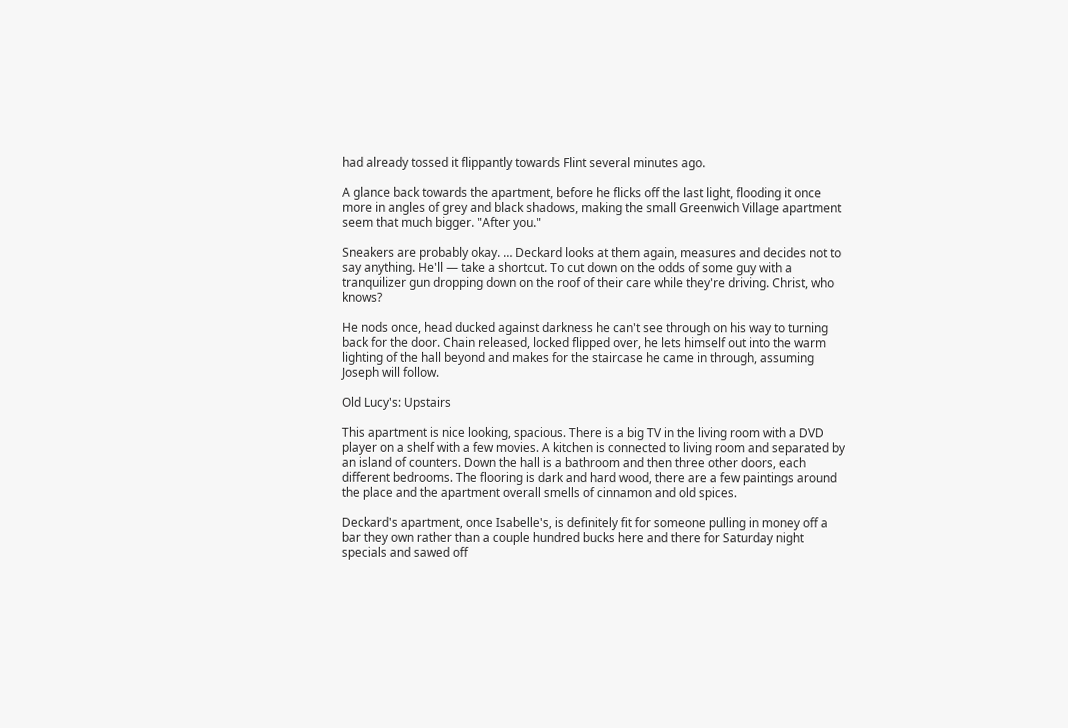had already tossed it flippantly towards Flint several minutes ago.

A glance back towards the apartment, before he flicks off the last light, flooding it once more in angles of grey and black shadows, making the small Greenwich Village apartment seem that much bigger. "After you."

Sneakers are probably okay. … Deckard looks at them again, measures and decides not to say anything. He'll — take a shortcut. To cut down on the odds of some guy with a tranquilizer gun dropping down on the roof of their care while they're driving. Christ, who knows?

He nods once, head ducked against darkness he can't see through on his way to turning back for the door. Chain released, locked flipped over, he lets himself out into the warm lighting of the hall beyond and makes for the staircase he came in through, assuming Joseph will follow.

Old Lucy's: Upstairs

This apartment is nice looking, spacious. There is a big TV in the living room with a DVD player on a shelf with a few movies. A kitchen is connected to living room and separated by an island of counters. Down the hall is a bathroom and then three other doors, each different bedrooms. The flooring is dark and hard wood, there are a few paintings around the place and the apartment overall smells of cinnamon and old spices.

Deckard's apartment, once Isabelle's, is definitely fit for someone pulling in money off a bar they own rather than a couple hundred bucks here and there for Saturday night specials and sawed off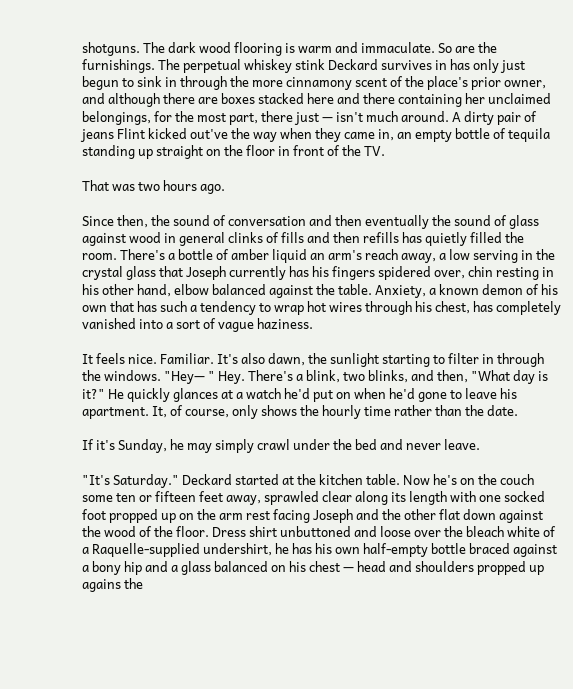shotguns. The dark wood flooring is warm and immaculate. So are the furnishings. The perpetual whiskey stink Deckard survives in has only just begun to sink in through the more cinnamony scent of the place's prior owner, and although there are boxes stacked here and there containing her unclaimed belongings, for the most part, there just — isn't much around. A dirty pair of jeans Flint kicked out've the way when they came in, an empty bottle of tequila standing up straight on the floor in front of the TV.

That was two hours ago.

Since then, the sound of conversation and then eventually the sound of glass against wood in general clinks of fills and then refills has quietly filled the room. There's a bottle of amber liquid an arm's reach away, a low serving in the crystal glass that Joseph currently has his fingers spidered over, chin resting in his other hand, elbow balanced against the table. Anxiety, a known demon of his own that has such a tendency to wrap hot wires through his chest, has completely vanished into a sort of vague haziness.

It feels nice. Familiar. It's also dawn, the sunlight starting to filter in through the windows. "Hey— " Hey. There's a blink, two blinks, and then, "What day is it?" He quickly glances at a watch he'd put on when he'd gone to leave his apartment. It, of course, only shows the hourly time rather than the date.

If it's Sunday, he may simply crawl under the bed and never leave.

"It's Saturday." Deckard started at the kitchen table. Now he's on the couch some ten or fifteen feet away, sprawled clear along its length with one socked foot propped up on the arm rest facing Joseph and the other flat down against the wood of the floor. Dress shirt unbuttoned and loose over the bleach white of a Raquelle-supplied undershirt, he has his own half-empty bottle braced against a bony hip and a glass balanced on his chest — head and shoulders propped up agains the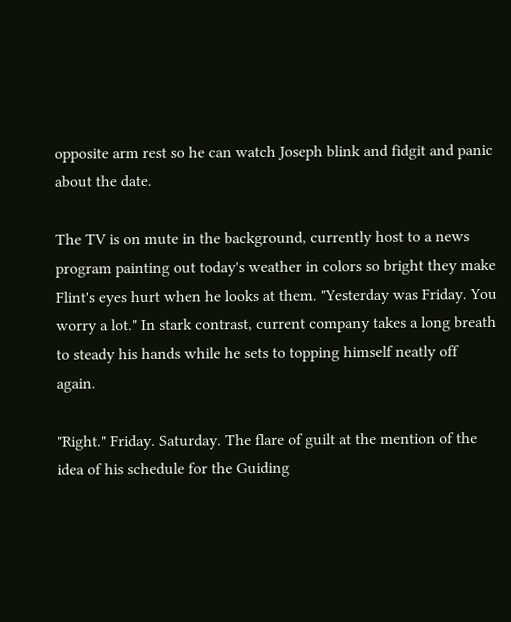opposite arm rest so he can watch Joseph blink and fidgit and panic about the date.

The TV is on mute in the background, currently host to a news program painting out today's weather in colors so bright they make Flint's eyes hurt when he looks at them. "Yesterday was Friday. You worry a lot." In stark contrast, current company takes a long breath to steady his hands while he sets to topping himself neatly off again.

"Right." Friday. Saturday. The flare of guilt at the mention of the idea of his schedule for the Guiding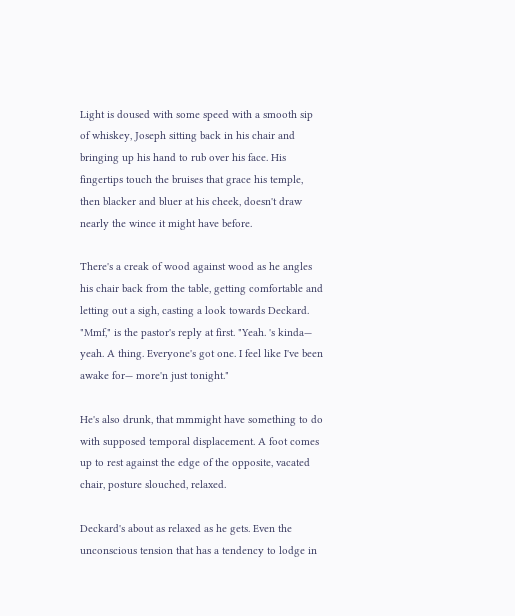Light is doused with some speed with a smooth sip of whiskey, Joseph sitting back in his chair and bringing up his hand to rub over his face. His fingertips touch the bruises that grace his temple, then blacker and bluer at his cheek, doesn't draw nearly the wince it might have before.

There's a creak of wood against wood as he angles his chair back from the table, getting comfortable and letting out a sigh, casting a look towards Deckard. "Mmf," is the pastor's reply at first. "Yeah. 's kinda— yeah. A thing. Everyone's got one. I feel like I've been awake for— more'n just tonight."

He's also drunk, that mmmight have something to do with supposed temporal displacement. A foot comes up to rest against the edge of the opposite, vacated chair, posture slouched, relaxed.

Deckard's about as relaxed as he gets. Even the unconscious tension that has a tendency to lodge in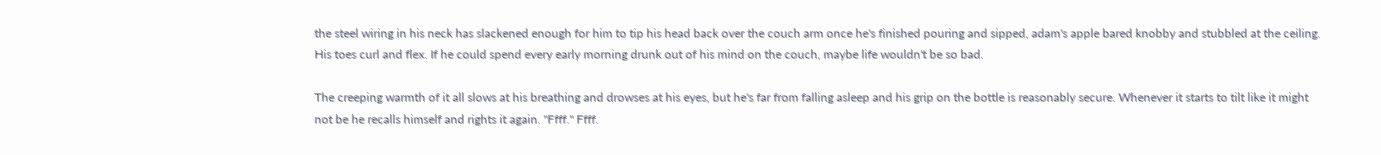the steel wiring in his neck has slackened enough for him to tip his head back over the couch arm once he's finished pouring and sipped, adam's apple bared knobby and stubbled at the ceiling. His toes curl and flex. If he could spend every early morning drunk out of his mind on the couch, maybe life wouldn't be so bad.

The creeping warmth of it all slows at his breathing and drowses at his eyes, but he's far from falling asleep and his grip on the bottle is reasonably secure. Whenever it starts to tilt like it might not be he recalls himself and rights it again. "Ffff." Ffff.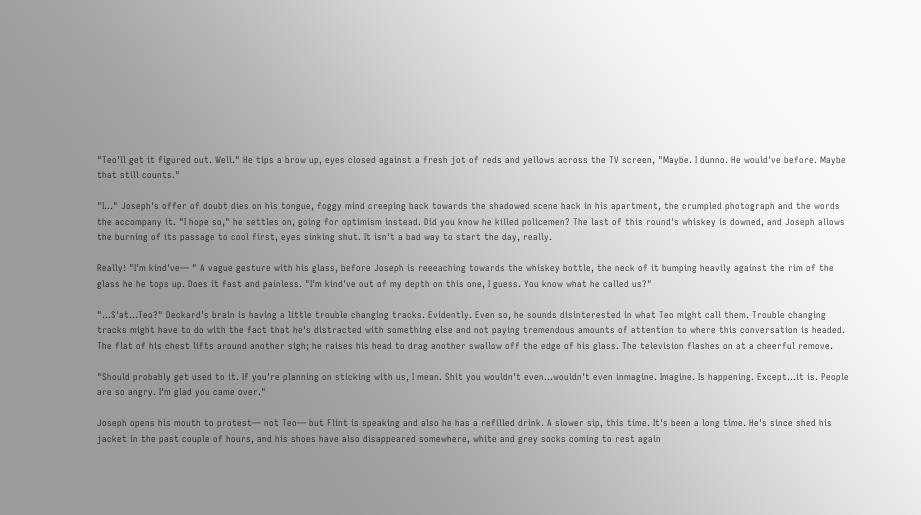"Teo'll get it figured out. Well." He tips a brow up, eyes closed against a fresh jot of reds and yellows across the TV screen, "Maybe. I dunno. He would've before. Maybe that still counts."

"I…" Joseph's offer of doubt dies on his tongue, foggy mind creeping back towards the shadowed scene back in his apartment, the crumpled photograph and the words the accompany it. "I hope so," he settles on, going for optimism instead. Did you know he killed policemen? The last of this round's whiskey is downed, and Joseph allows the burning of its passage to cool first, eyes sinking shut. It isn't a bad way to start the day, really.

Really! "I'm kind've— " A vague gesture with his glass, before Joseph is reeeaching towards the whiskey bottle, the neck of it bumping heavily against the rim of the glass he he tops up. Does it fast and painless. "I'm kind've out of my depth on this one, I guess. You know what he called us?"

"…S'at…Teo?" Deckard's brain is having a little trouble changing tracks. Evidently. Even so, he sounds disinterested in what Teo might call them. Trouble changing tracks might have to do with the fact that he's distracted with something else and not paying tremendous amounts of attention to where this conversation is headed. The flat of his chest lifts around another sigh; he raises his head to drag another swallow off the edge of his glass. The television flashes on at a cheerful remove.

"Should probably get used to it. If you're planning on sticking with us, I mean. Shit you wouldn't even…wouldn't even inmagine. Imagine. Is happening. Except…it is. People are so angry. I'm glad you came over."

Joseph opens his mouth to protest— not Teo— but Flint is speaking and also he has a refilled drink. A slower sip, this time. It's been a long time. He's since shed his jacket in the past couple of hours, and his shoes have also disappeared somewhere, white and grey socks coming to rest again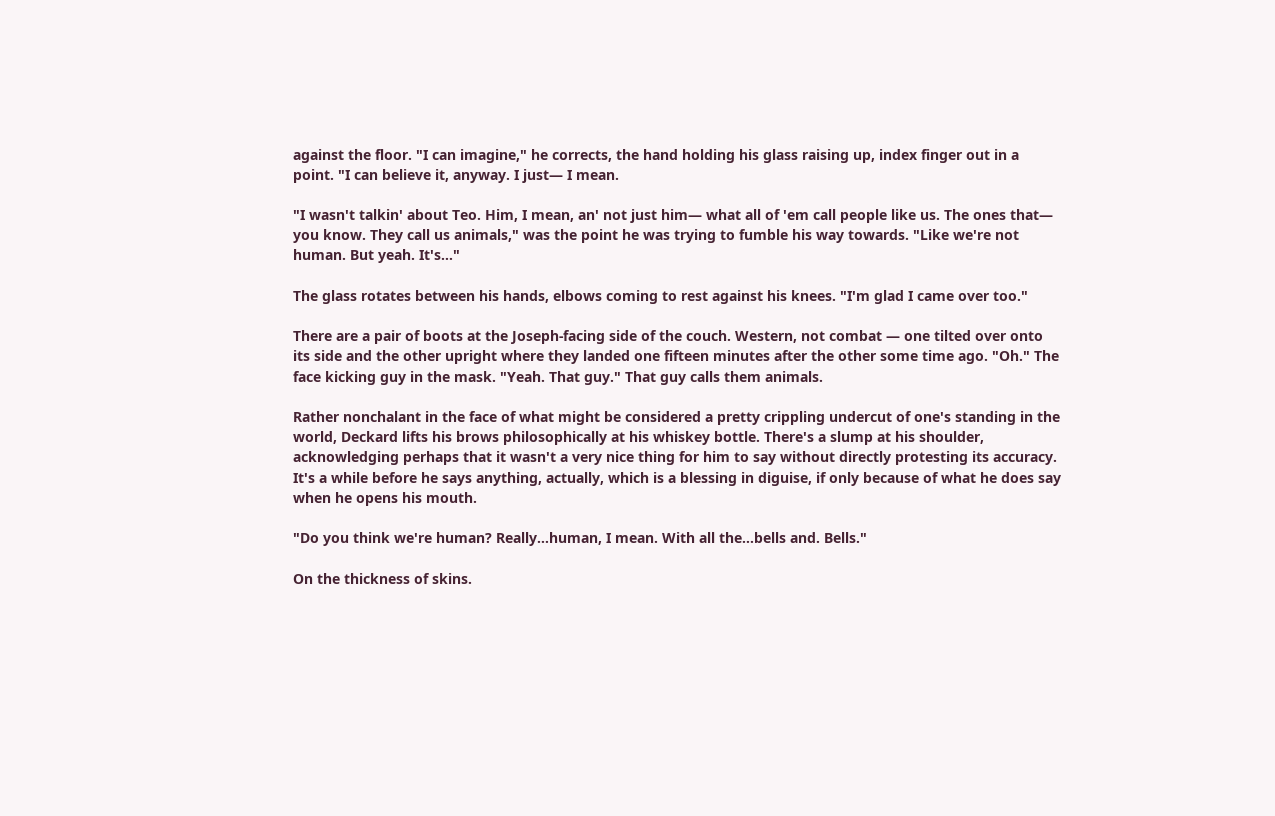against the floor. "I can imagine," he corrects, the hand holding his glass raising up, index finger out in a point. "I can believe it, anyway. I just— I mean.

"I wasn't talkin' about Teo. Him, I mean, an' not just him— what all of 'em call people like us. The ones that— you know. They call us animals," was the point he was trying to fumble his way towards. "Like we're not human. But yeah. It's…"

The glass rotates between his hands, elbows coming to rest against his knees. "I'm glad I came over too."

There are a pair of boots at the Joseph-facing side of the couch. Western, not combat — one tilted over onto its side and the other upright where they landed one fifteen minutes after the other some time ago. "Oh." The face kicking guy in the mask. "Yeah. That guy." That guy calls them animals.

Rather nonchalant in the face of what might be considered a pretty crippling undercut of one's standing in the world, Deckard lifts his brows philosophically at his whiskey bottle. There's a slump at his shoulder, acknowledging perhaps that it wasn't a very nice thing for him to say without directly protesting its accuracy. It's a while before he says anything, actually, which is a blessing in diguise, if only because of what he does say when he opens his mouth.

"Do you think we're human? Really…human, I mean. With all the…bells and. Bells."

On the thickness of skins.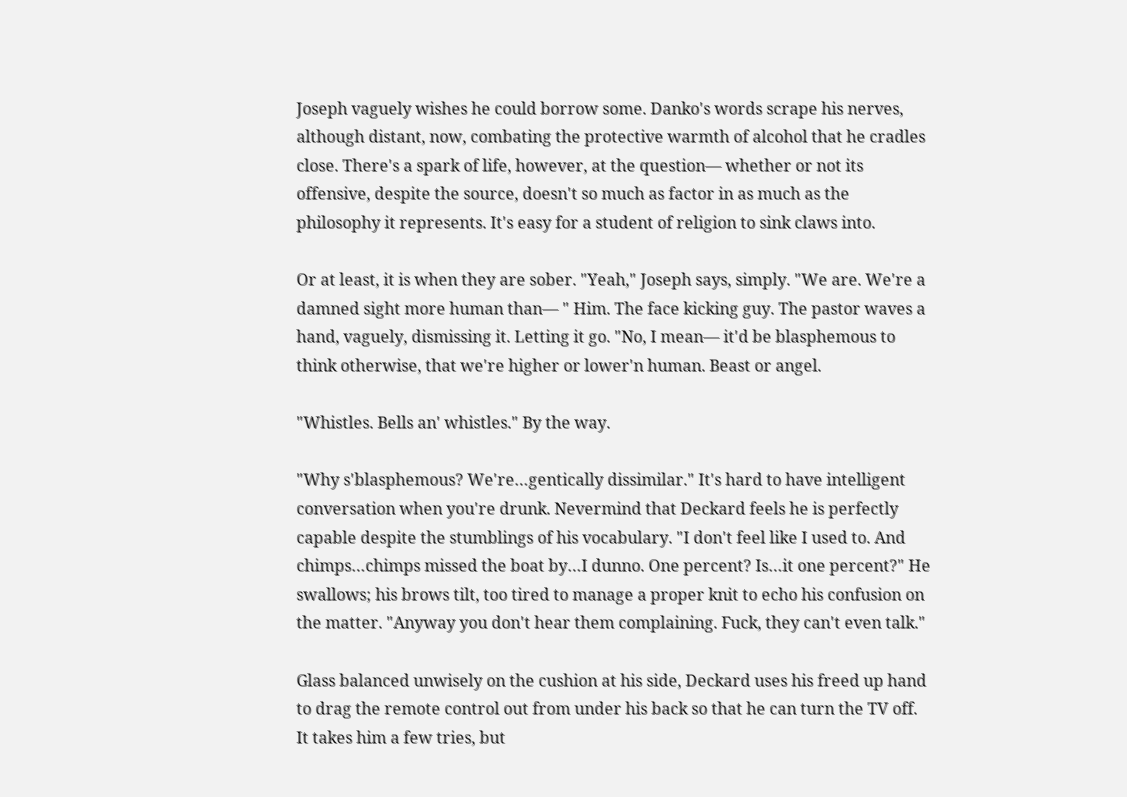Joseph vaguely wishes he could borrow some. Danko's words scrape his nerves, although distant, now, combating the protective warmth of alcohol that he cradles close. There's a spark of life, however, at the question— whether or not its offensive, despite the source, doesn't so much as factor in as much as the philosophy it represents. It's easy for a student of religion to sink claws into.

Or at least, it is when they are sober. "Yeah," Joseph says, simply. "We are. We're a damned sight more human than— " Him. The face kicking guy. The pastor waves a hand, vaguely, dismissing it. Letting it go. "No, I mean— it'd be blasphemous to think otherwise, that we're higher or lower'n human. Beast or angel.

"Whistles. Bells an' whistles." By the way.

"Why s'blasphemous? We're…gentically dissimilar." It's hard to have intelligent conversation when you're drunk. Nevermind that Deckard feels he is perfectly capable despite the stumblings of his vocabulary. "I don't feel like I used to. And chimps…chimps missed the boat by…I dunno. One percent? Is…it one percent?" He swallows; his brows tilt, too tired to manage a proper knit to echo his confusion on the matter. "Anyway you don't hear them complaining. Fuck, they can't even talk."

Glass balanced unwisely on the cushion at his side, Deckard uses his freed up hand to drag the remote control out from under his back so that he can turn the TV off. It takes him a few tries, but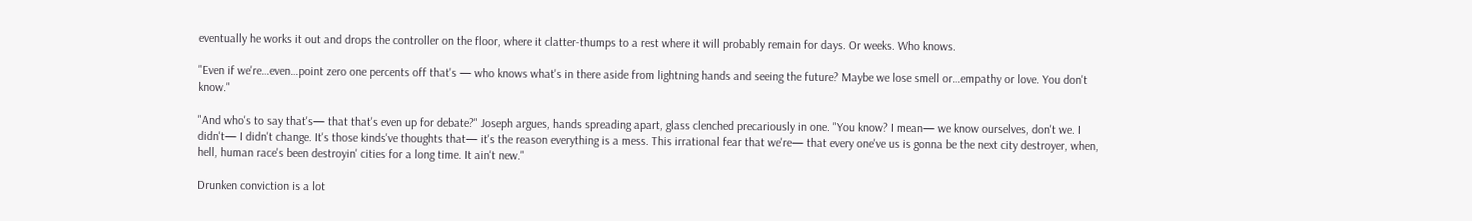eventually he works it out and drops the controller on the floor, where it clatter-thumps to a rest where it will probably remain for days. Or weeks. Who knows.

"Even if we're…even…point zero one percents off that's — who knows what's in there aside from lightning hands and seeing the future? Maybe we lose smell or…empathy or love. You don't know."

"And who's to say that's— that that's even up for debate?" Joseph argues, hands spreading apart, glass clenched precariously in one. "You know? I mean— we know ourselves, don't we. I didn't— I didn't change. It's those kinds've thoughts that— it's the reason everything is a mess. This irrational fear that we're— that every one've us is gonna be the next city destroyer, when, hell, human race's been destroyin' cities for a long time. It ain't new."

Drunken conviction is a lot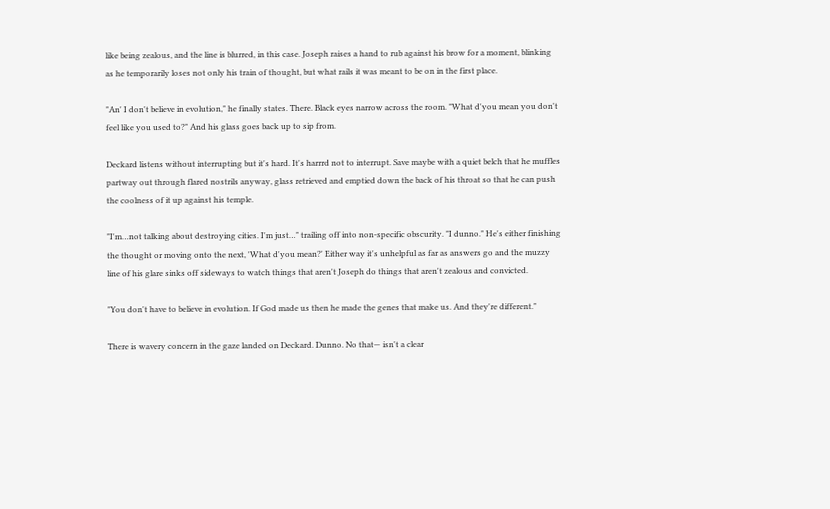like being zealous, and the line is blurred, in this case. Joseph raises a hand to rub against his brow for a moment, blinking as he temporarily loses not only his train of thought, but what rails it was meant to be on in the first place.

"An' I don't believe in evolution," he finally states. There. Black eyes narrow across the room. "What d'you mean you don't feel like you used to?" And his glass goes back up to sip from.

Deckard listens without interrupting but it's hard. It's harrrd not to interrupt. Save maybe with a quiet belch that he muffles partway out through flared nostrils anyway, glass retrieved and emptied down the back of his throat so that he can push the coolness of it up against his temple.

"I'm…not talking about destroying cities. I'm just…" trailing off into non-specific obscurity. "I dunno." He's either finishing the thought or moving onto the next, 'What d'you mean?' Either way it's unhelpful as far as answers go and the muzzy line of his glare sinks off sideways to watch things that aren't Joseph do things that aren't zealous and convicted.

"You don't have to believe in evolution. If God made us then he made the genes that make us. And they're different."

There is wavery concern in the gaze landed on Deckard. Dunno. No that— isn't a clear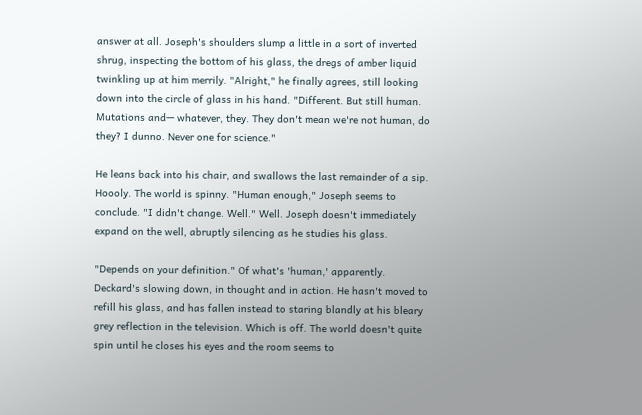answer at all. Joseph's shoulders slump a little in a sort of inverted shrug, inspecting the bottom of his glass, the dregs of amber liquid twinkling up at him merrily. "Alright," he finally agrees, still looking down into the circle of glass in his hand. "Different. But still human. Mutations and— whatever, they. They don't mean we're not human, do they? I dunno. Never one for science."

He leans back into his chair, and swallows the last remainder of a sip. Hoooly. The world is spinny. "Human enough," Joseph seems to conclude. "I didn't change. Well." Well. Joseph doesn't immediately expand on the well, abruptly silencing as he studies his glass.

"Depends on your definition." Of what's 'human,' apparently. Deckard's slowing down, in thought and in action. He hasn't moved to refill his glass, and has fallen instead to staring blandly at his bleary grey reflection in the television. Which is off. The world doesn't quite spin until he closes his eyes and the room seems to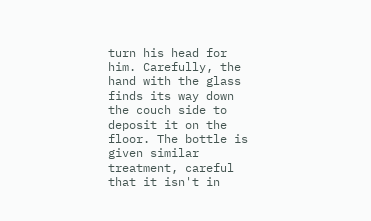turn his head for him. Carefully, the hand with the glass finds its way down the couch side to deposit it on the floor. The bottle is given similar treatment, careful that it isn't in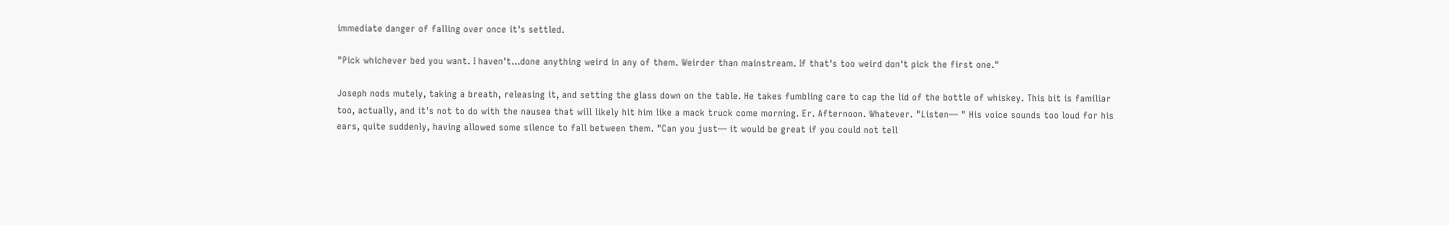immediate danger of falling over once it's settled.

"Pick whichever bed you want. I haven't…done anything weird in any of them. Weirder than mainstream. If that's too weird don't pick the first one."

Joseph nods mutely, taking a breath, releasing it, and setting the glass down on the table. He takes fumbling care to cap the lid of the bottle of whiskey. This bit is familiar too, actually, and it's not to do with the nausea that will likely hit him like a mack truck come morning. Er. Afternoon. Whatever. "Listen— " His voice sounds too loud for his ears, quite suddenly, having allowed some silence to fall between them. "Can you just— it would be great if you could not tell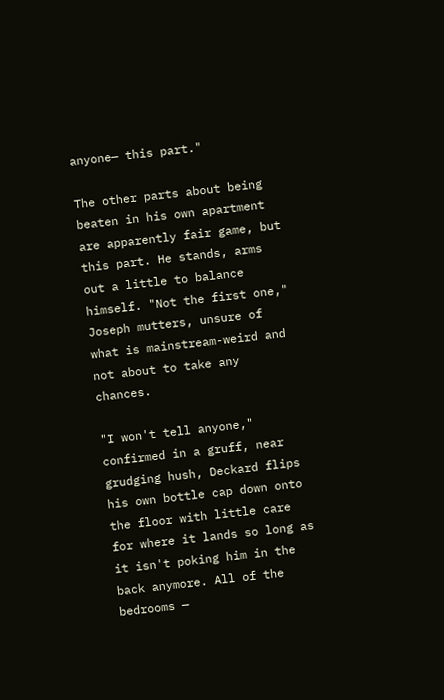anyone— this part."

The other parts about being beaten in his own apartment are apparently fair game, but this part. He stands, arms out a little to balance himself. "Not the first one," Joseph mutters, unsure of what is mainstream-weird and not about to take any chances.

"I won't tell anyone," confirmed in a gruff, near grudging hush, Deckard flips his own bottle cap down onto the floor with little care for where it lands so long as it isn't poking him in the back anymore. All of the bedrooms —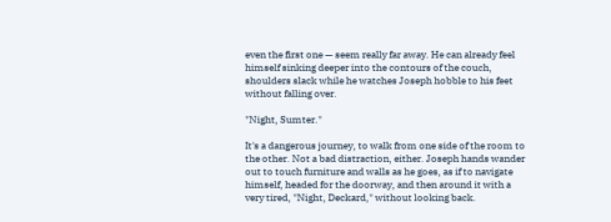even the first one — seem really far away. He can already feel himself sinking deeper into the contours of the couch, shoulders slack while he watches Joseph hobble to his feet without falling over.

"Night, Sumter."

It's a dangerous journey, to walk from one side of the room to the other. Not a bad distraction, either. Joseph hands wander out to touch furniture and walls as he goes, as if to navigate himself, headed for the doorway, and then around it with a very tired, "Night, Deckard," without looking back.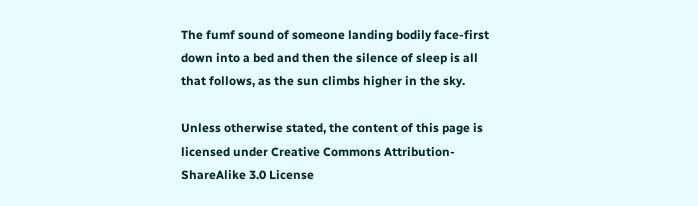The fumf sound of someone landing bodily face-first down into a bed and then the silence of sleep is all that follows, as the sun climbs higher in the sky.

Unless otherwise stated, the content of this page is licensed under Creative Commons Attribution-ShareAlike 3.0 License